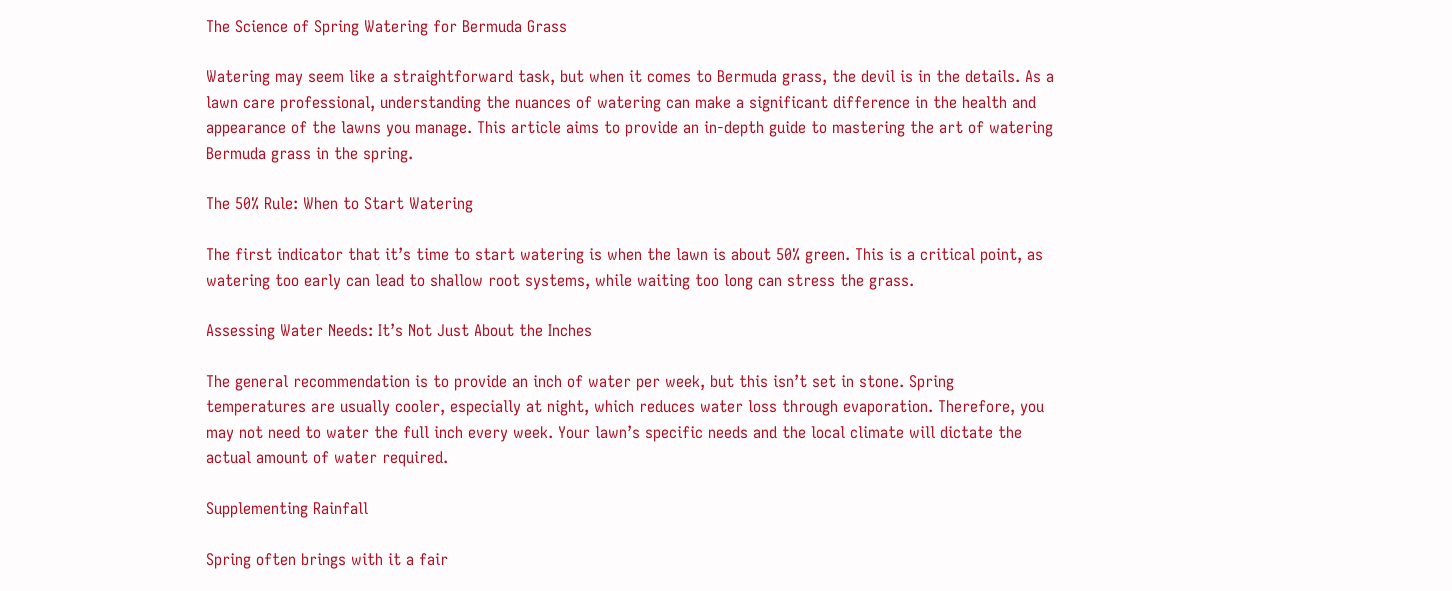The Science of Spring Watering for Bermuda Grass

Watering may seem like a straightforward task, but when it comes to Bermuda grass, the devil is in the details. As a lawn care professional, understanding the nuances of watering can make a significant difference in the health and appearance of the lawns you manage. This article aims to provide an in-depth guide to mastering the art of watering Bermuda grass in the spring.

The 50% Rule: When to Start Watering

The first indicator that it’s time to start watering is when the lawn is about 50% green. This is a critical point, as watering too early can lead to shallow root systems, while waiting too long can stress the grass.

Assessing Water Needs: It’s Not Just About the Inches

The general recommendation is to provide an inch of water per week, but this isn’t set in stone. Spring temperatures are usually cooler, especially at night, which reduces water loss through evaporation. Therefore, you may not need to water the full inch every week. Your lawn’s specific needs and the local climate will dictate the actual amount of water required.

Supplementing Rainfall

Spring often brings with it a fair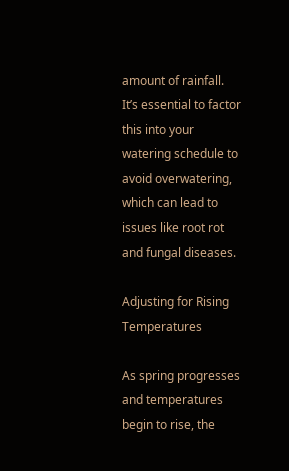amount of rainfall. It’s essential to factor this into your watering schedule to avoid overwatering, which can lead to issues like root rot and fungal diseases.

Adjusting for Rising Temperatures

As spring progresses and temperatures begin to rise, the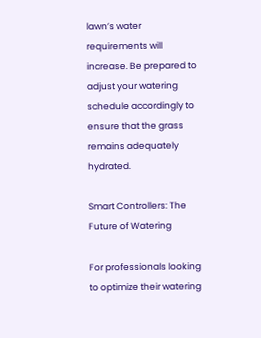lawn’s water requirements will increase. Be prepared to adjust your watering schedule accordingly to ensure that the grass remains adequately hydrated.

Smart Controllers: The Future of Watering

For professionals looking to optimize their watering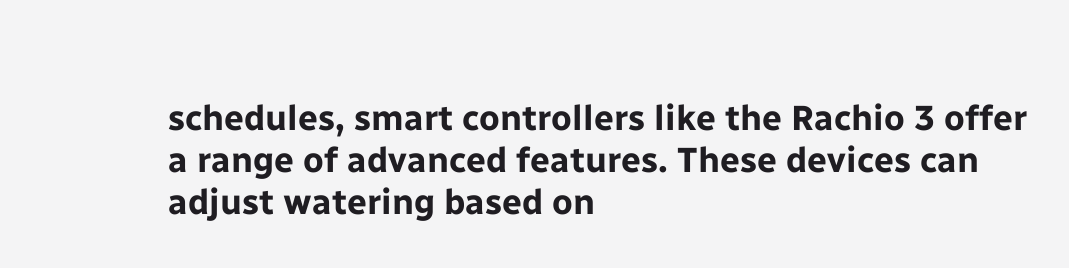schedules, smart controllers like the Rachio 3 offer a range of advanced features. These devices can adjust watering based on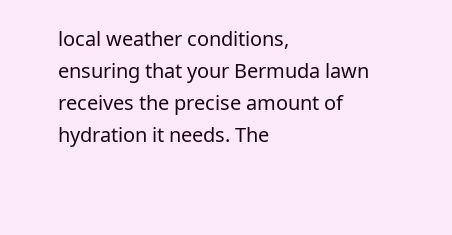local weather conditions, ensuring that your Bermuda lawn receives the precise amount of hydration it needs. The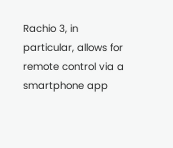Rachio 3, in particular, allows for remote control via a smartphone app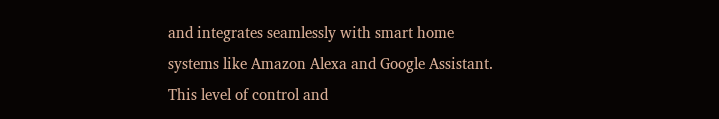and integrates seamlessly with smart home systems like Amazon Alexa and Google Assistant. This level of control and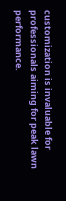customization is invaluable for professionals aiming for peak lawn performance.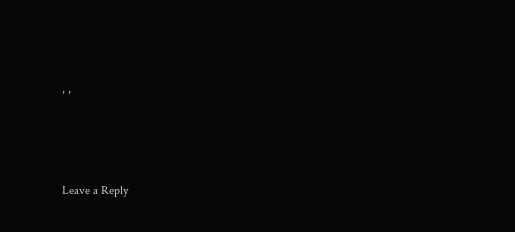, ,




Leave a Reply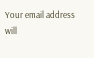Your email address will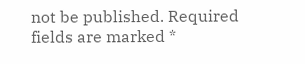not be published. Required fields are marked *